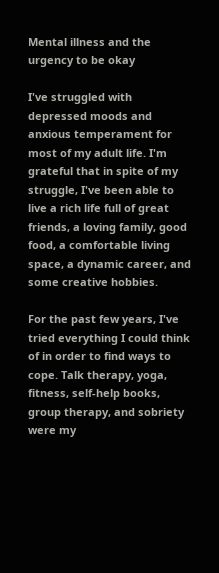Mental illness and the urgency to be okay

I've struggled with depressed moods and anxious temperament for most of my adult life. I'm grateful that in spite of my struggle, I've been able to live a rich life full of great friends, a loving family, good food, a comfortable living space, a dynamic career, and some creative hobbies.

For the past few years, I've tried everything I could think of in order to find ways to cope. Talk therapy, yoga, fitness, self-help books, group therapy, and sobriety were my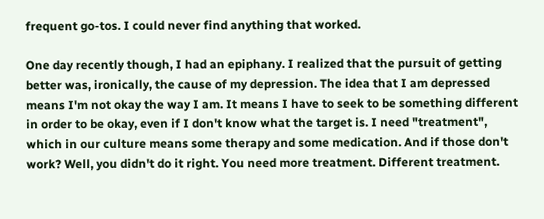frequent go-tos. I could never find anything that worked.

One day recently though, I had an epiphany. I realized that the pursuit of getting better was, ironically, the cause of my depression. The idea that I am depressed means I'm not okay the way I am. It means I have to seek to be something different in order to be okay, even if I don't know what the target is. I need "treatment", which in our culture means some therapy and some medication. And if those don't work? Well, you didn't do it right. You need more treatment. Different treatment.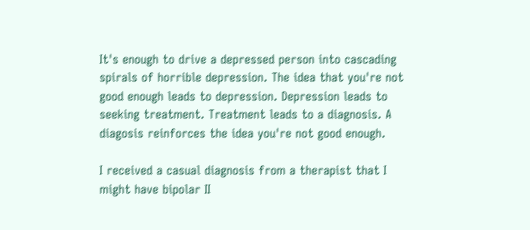It's enough to drive a depressed person into cascading spirals of horrible depression. The idea that you're not good enough leads to depression. Depression leads to seeking treatment. Treatment leads to a diagnosis. A diagosis reinforces the idea you're not good enough.

I received a casual diagnosis from a therapist that I might have bipolar II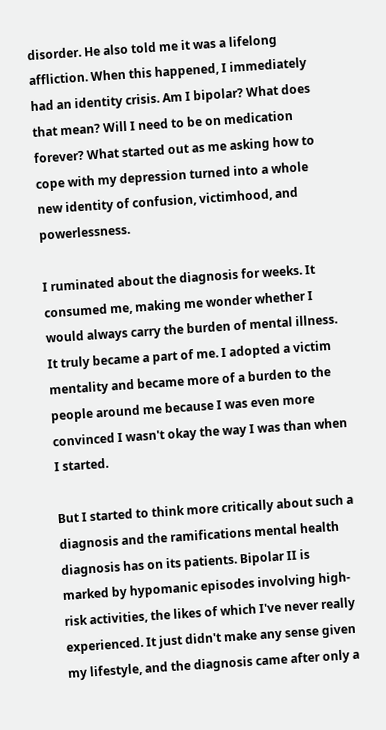disorder. He also told me it was a lifelong affliction. When this happened, I immediately had an identity crisis. Am I bipolar? What does that mean? Will I need to be on medication forever? What started out as me asking how to cope with my depression turned into a whole new identity of confusion, victimhood, and powerlessness.

I ruminated about the diagnosis for weeks. It consumed me, making me wonder whether I would always carry the burden of mental illness. It truly became a part of me. I adopted a victim mentality and became more of a burden to the people around me because I was even more convinced I wasn't okay the way I was than when I started.

But I started to think more critically about such a diagnosis and the ramifications mental health diagnosis has on its patients. Bipolar II is marked by hypomanic episodes involving high-risk activities, the likes of which I've never really experienced. It just didn't make any sense given my lifestyle, and the diagnosis came after only a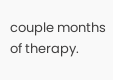couple months of therapy.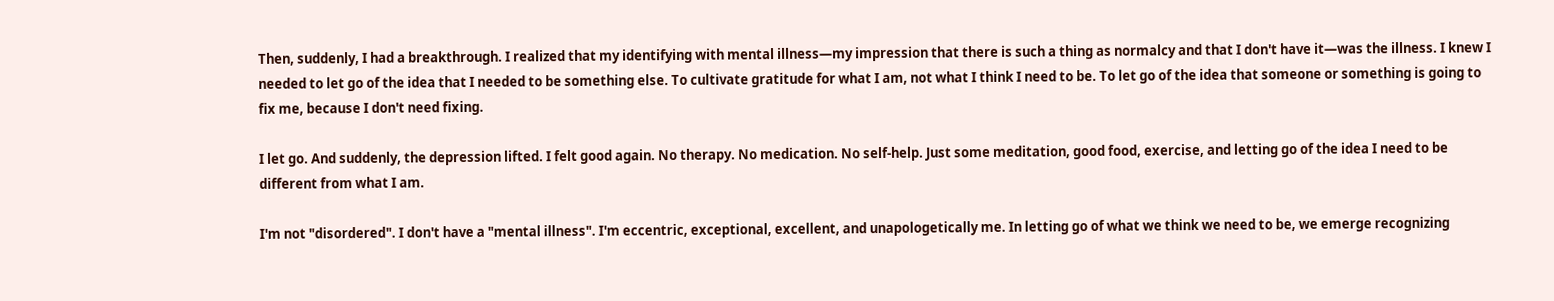Then, suddenly, I had a breakthrough. I realized that my identifying with mental illness—my impression that there is such a thing as normalcy and that I don't have it—was the illness. I knew I needed to let go of the idea that I needed to be something else. To cultivate gratitude for what I am, not what I think I need to be. To let go of the idea that someone or something is going to fix me, because I don't need fixing.

I let go. And suddenly, the depression lifted. I felt good again. No therapy. No medication. No self-help. Just some meditation, good food, exercise, and letting go of the idea I need to be different from what I am.

I'm not "disordered". I don't have a "mental illness". I'm eccentric, exceptional, excellent, and unapologetically me. In letting go of what we think we need to be, we emerge recognizing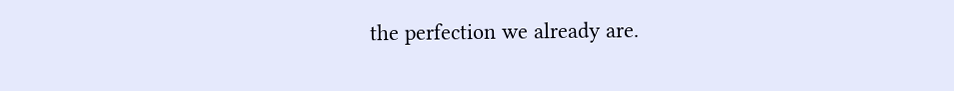the perfection we already are.